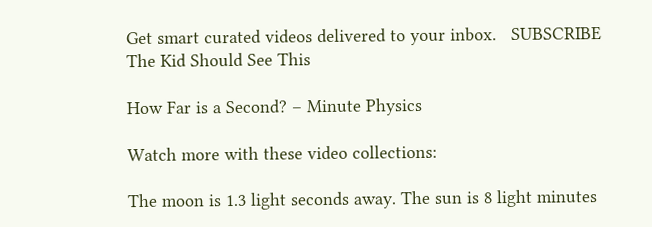Get smart curated videos delivered to your inbox.   SUBSCRIBE
The Kid Should See This

How Far is a Second? – Minute Physics

Watch more with these video collections:

The moon is 1.3 light seconds away. The sun is 8 light minutes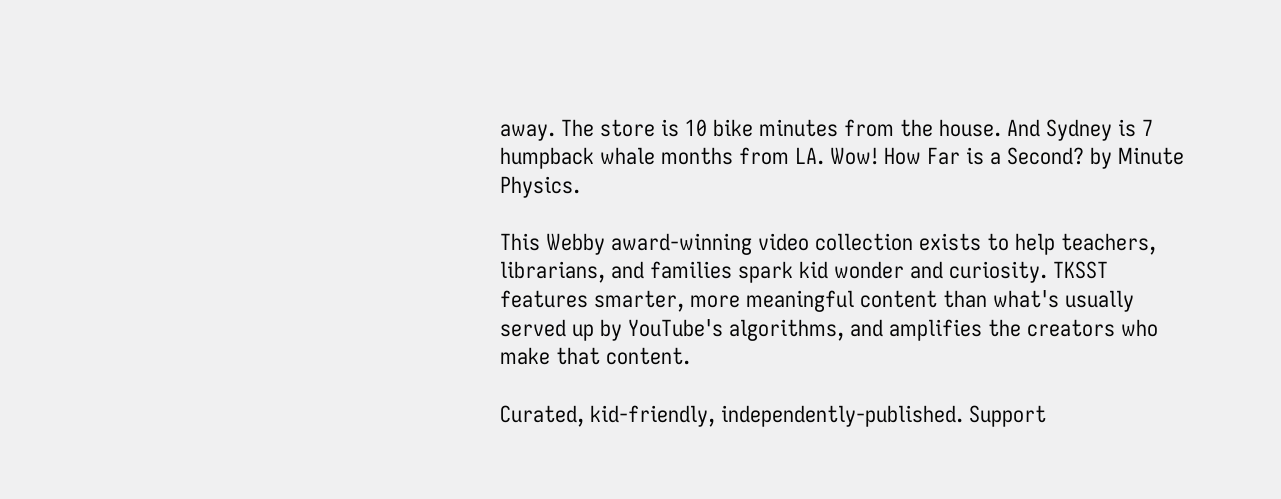away. The store is 10 bike minutes from the house. And Sydney is 7 humpback whale months from LA. Wow! How Far is a Second? by Minute Physics.

This Webby award-winning video collection exists to help teachers, librarians, and families spark kid wonder and curiosity. TKSST features smarter, more meaningful content than what's usually served up by YouTube's algorithms, and amplifies the creators who make that content.

Curated, kid-friendly, independently-published. Support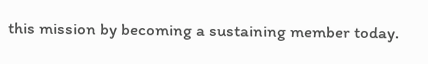this mission by becoming a sustaining member today.